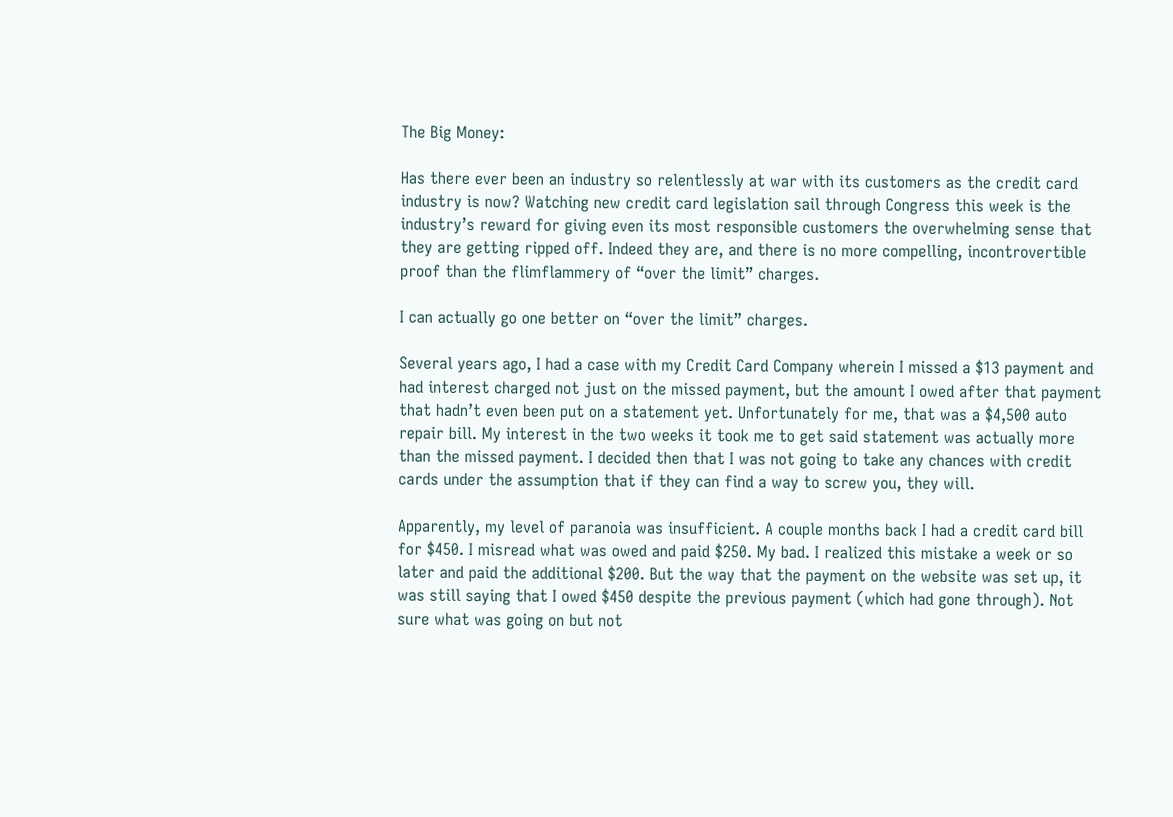The Big Money:

Has there ever been an industry so relentlessly at war with its customers as the credit card industry is now? Watching new credit card legislation sail through Congress this week is the industry’s reward for giving even its most responsible customers the overwhelming sense that they are getting ripped off. Indeed they are, and there is no more compelling, incontrovertible proof than the flimflammery of “over the limit” charges.

I can actually go one better on “over the limit” charges.

Several years ago, I had a case with my Credit Card Company wherein I missed a $13 payment and had interest charged not just on the missed payment, but the amount I owed after that payment that hadn’t even been put on a statement yet. Unfortunately for me, that was a $4,500 auto repair bill. My interest in the two weeks it took me to get said statement was actually more than the missed payment. I decided then that I was not going to take any chances with credit cards under the assumption that if they can find a way to screw you, they will.

Apparently, my level of paranoia was insufficient. A couple months back I had a credit card bill for $450. I misread what was owed and paid $250. My bad. I realized this mistake a week or so later and paid the additional $200. But the way that the payment on the website was set up, it was still saying that I owed $450 despite the previous payment (which had gone through). Not sure what was going on but not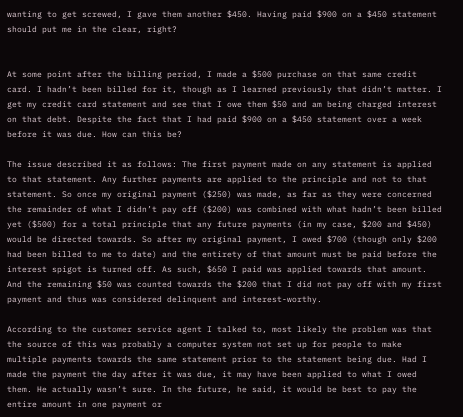wanting to get screwed, I gave them another $450. Having paid $900 on a $450 statement should put me in the clear, right?


At some point after the billing period, I made a $500 purchase on that same credit card. I hadn’t been billed for it, though as I learned previously that didn’t matter. I get my credit card statement and see that I owe them $50 and am being charged interest on that debt. Despite the fact that I had paid $900 on a $450 statement over a week before it was due. How can this be?

The issue described it as follows: The first payment made on any statement is applied to that statement. Any further payments are applied to the principle and not to that statement. So once my original payment ($250) was made, as far as they were concerned the remainder of what I didn’t pay off ($200) was combined with what hadn’t been billed yet ($500) for a total principle that any future payments (in my case, $200 and $450) would be directed towards. So after my original payment, I owed $700 (though only $200 had been billed to me to date) and the entirety of that amount must be paid before the interest spigot is turned off. As such, $650 I paid was applied towards that amount. And the remaining $50 was counted towards the $200 that I did not pay off with my first payment and thus was considered delinquent and interest-worthy.

According to the customer service agent I talked to, most likely the problem was that the source of this was probably a computer system not set up for people to make multiple payments towards the same statement prior to the statement being due. Had I made the payment the day after it was due, it may have been applied to what I owed them. He actually wasn’t sure. In the future, he said, it would be best to pay the entire amount in one payment or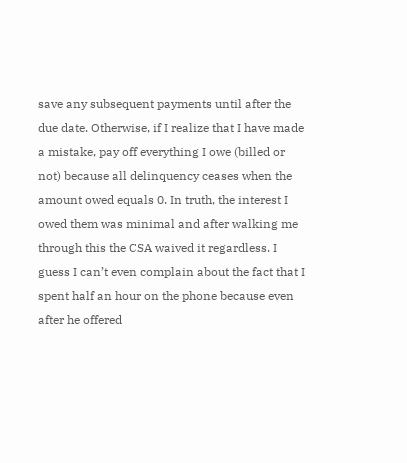save any subsequent payments until after the due date. Otherwise, if I realize that I have made a mistake, pay off everything I owe (billed or not) because all delinquency ceases when the amount owed equals 0. In truth, the interest I owed them was minimal and after walking me through this the CSA waived it regardless. I guess I can’t even complain about the fact that I spent half an hour on the phone because even after he offered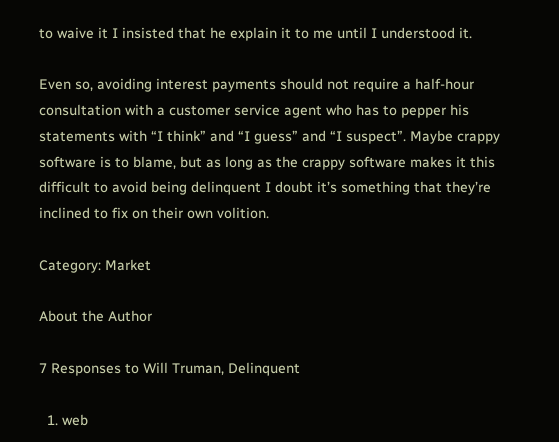to waive it I insisted that he explain it to me until I understood it.

Even so, avoiding interest payments should not require a half-hour consultation with a customer service agent who has to pepper his statements with “I think” and “I guess” and “I suspect”. Maybe crappy software is to blame, but as long as the crappy software makes it this difficult to avoid being delinquent I doubt it’s something that they’re inclined to fix on their own volition.

Category: Market

About the Author

7 Responses to Will Truman, Delinquent

  1. web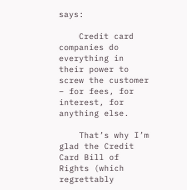says:

    Credit card companies do everything in their power to screw the customer – for fees, for interest, for anything else.

    That’s why I’m glad the Credit Card Bill of Rights (which regrettably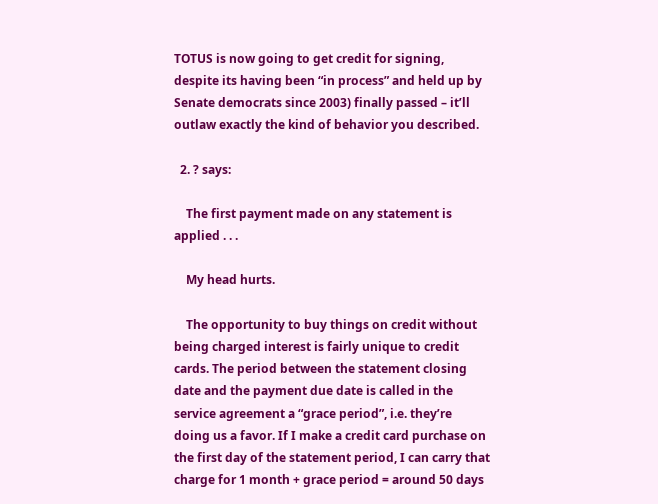TOTUS is now going to get credit for signing, despite its having been “in process” and held up by Senate democrats since 2003) finally passed – it’ll outlaw exactly the kind of behavior you described.

  2. ? says:

    The first payment made on any statement is applied . . .

    My head hurts.

    The opportunity to buy things on credit without being charged interest is fairly unique to credit cards. The period between the statement closing date and the payment due date is called in the service agreement a “grace period”, i.e. they’re doing us a favor. If I make a credit card purchase on the first day of the statement period, I can carry that charge for 1 month + grace period = around 50 days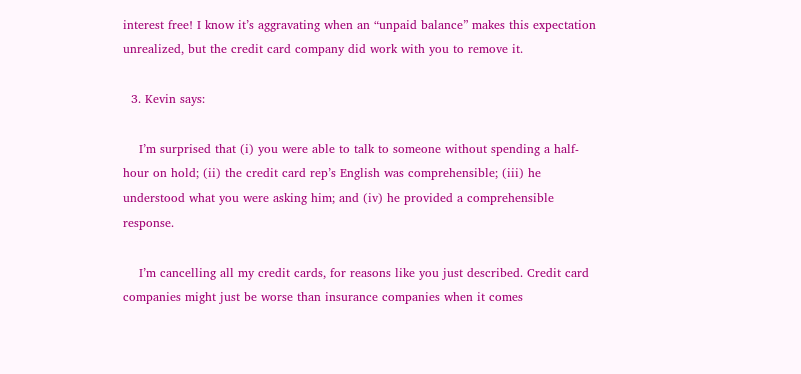interest free! I know it’s aggravating when an “unpaid balance” makes this expectation unrealized, but the credit card company did work with you to remove it.

  3. Kevin says:

    I’m surprised that (i) you were able to talk to someone without spending a half-hour on hold; (ii) the credit card rep’s English was comprehensible; (iii) he understood what you were asking him; and (iv) he provided a comprehensible response.

    I’m cancelling all my credit cards, for reasons like you just described. Credit card companies might just be worse than insurance companies when it comes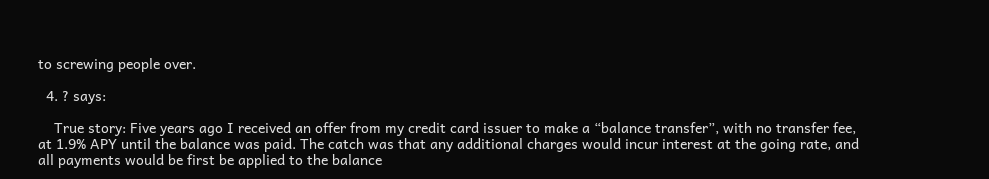to screwing people over.

  4. ? says:

    True story: Five years ago I received an offer from my credit card issuer to make a “balance transfer”, with no transfer fee, at 1.9% APY until the balance was paid. The catch was that any additional charges would incur interest at the going rate, and all payments would be first be applied to the balance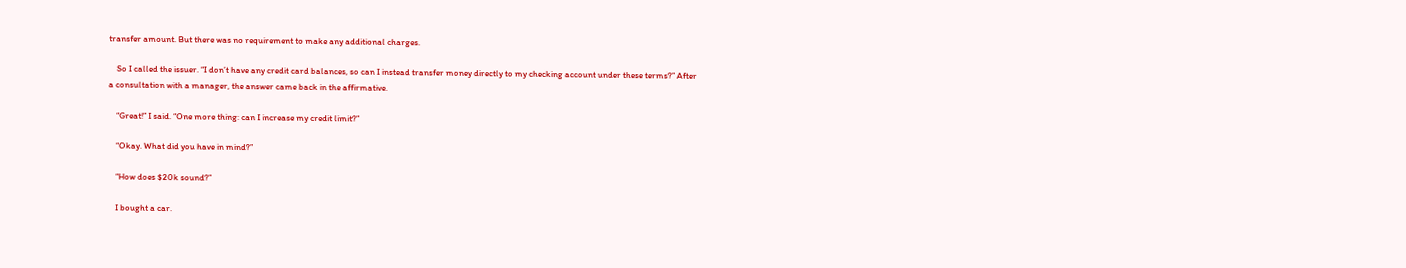transfer amount. But there was no requirement to make any additional charges.

    So I called the issuer. “I don’t have any credit card balances, so can I instead transfer money directly to my checking account under these terms?” After a consultation with a manager, the answer came back in the affirmative.

    “Great!” I said. “One more thing: can I increase my credit limit?”

    “Okay. What did you have in mind?”

    “How does $20k sound?”

    I bought a car.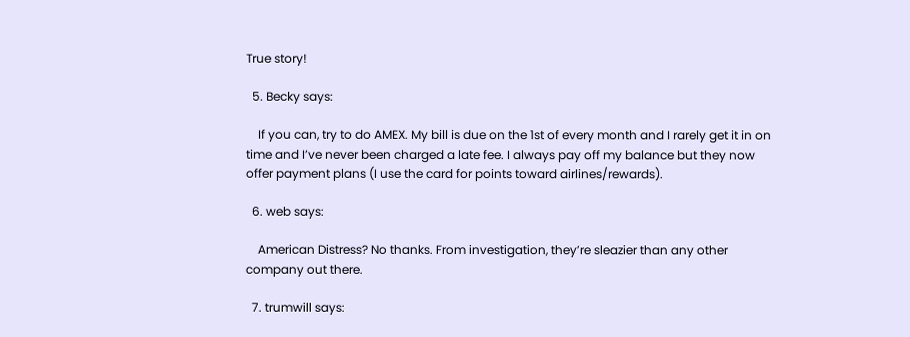True story!

  5. Becky says:

    If you can, try to do AMEX. My bill is due on the 1st of every month and I rarely get it in on time and I’ve never been charged a late fee. I always pay off my balance but they now offer payment plans (I use the card for points toward airlines/rewards).

  6. web says:

    American Distress? No thanks. From investigation, they’re sleazier than any other company out there.

  7. trumwill says: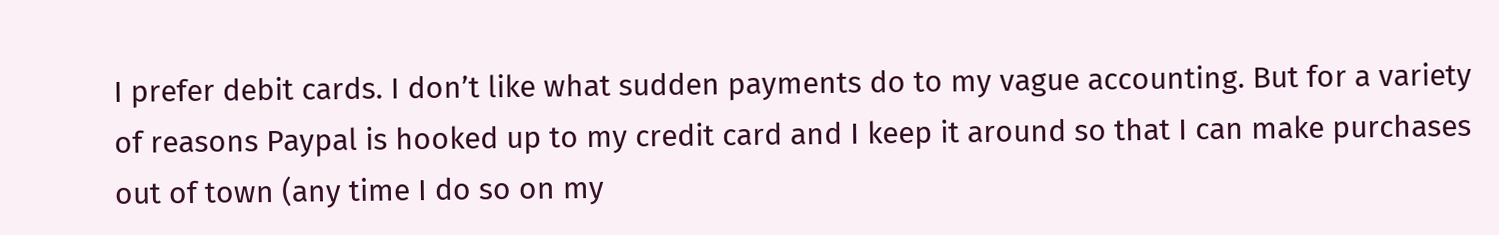I prefer debit cards. I don’t like what sudden payments do to my vague accounting. But for a variety of reasons Paypal is hooked up to my credit card and I keep it around so that I can make purchases out of town (any time I do so on my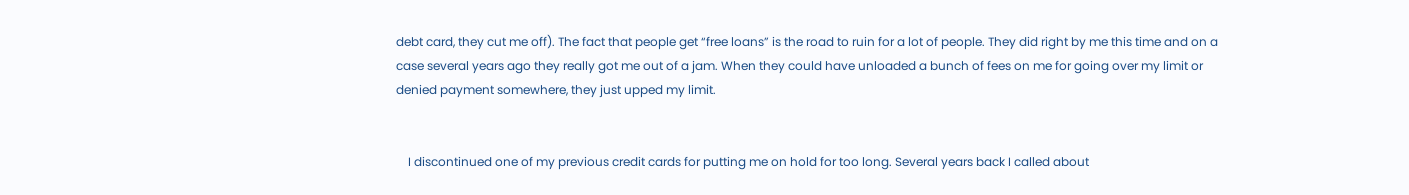debt card, they cut me off). The fact that people get “free loans” is the road to ruin for a lot of people. They did right by me this time and on a case several years ago they really got me out of a jam. When they could have unloaded a bunch of fees on me for going over my limit or denied payment somewhere, they just upped my limit.


    I discontinued one of my previous credit cards for putting me on hold for too long. Several years back I called about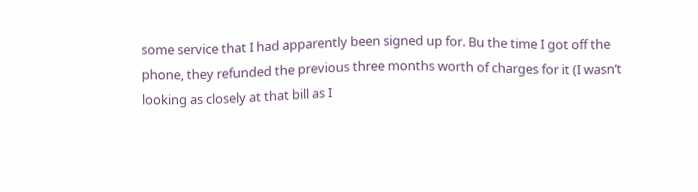some service that I had apparently been signed up for. Bu the time I got off the phone, they refunded the previous three months worth of charges for it (I wasn’t looking as closely at that bill as I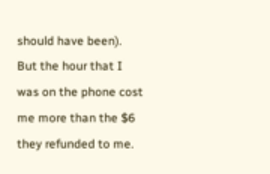should have been). But the hour that I was on the phone cost me more than the $6 they refunded to me.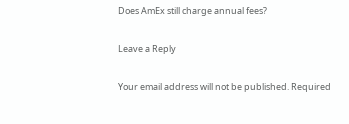Does AmEx still charge annual fees?

Leave a Reply

Your email address will not be published. Required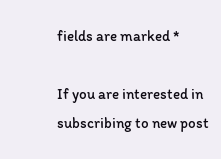fields are marked *

If you are interested in subscribing to new post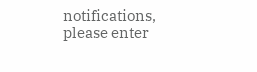notifications,
please enter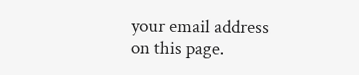your email address on this page.